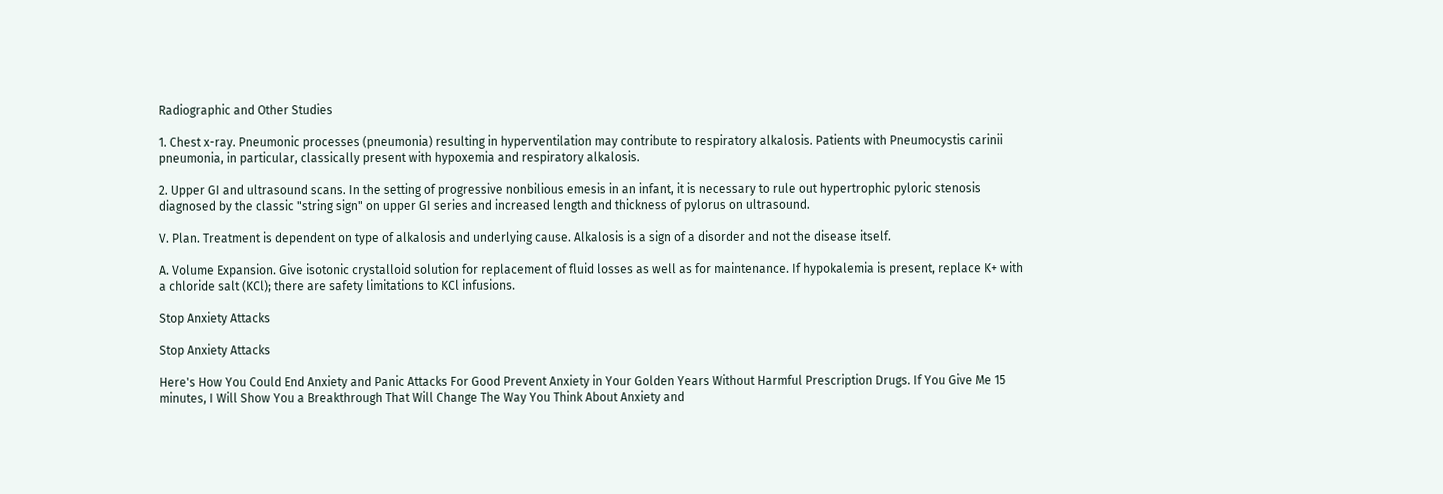Radiographic and Other Studies

1. Chest x-ray. Pneumonic processes (pneumonia) resulting in hyperventilation may contribute to respiratory alkalosis. Patients with Pneumocystis carinii pneumonia, in particular, classically present with hypoxemia and respiratory alkalosis.

2. Upper GI and ultrasound scans. In the setting of progressive nonbilious emesis in an infant, it is necessary to rule out hypertrophic pyloric stenosis diagnosed by the classic "string sign" on upper GI series and increased length and thickness of pylorus on ultrasound.

V. Plan. Treatment is dependent on type of alkalosis and underlying cause. Alkalosis is a sign of a disorder and not the disease itself.

A. Volume Expansion. Give isotonic crystalloid solution for replacement of fluid losses as well as for maintenance. If hypokalemia is present, replace K+ with a chloride salt (KCl); there are safety limitations to KCl infusions.

Stop Anxiety Attacks

Stop Anxiety Attacks

Here's How You Could End Anxiety and Panic Attacks For Good Prevent Anxiety in Your Golden Years Without Harmful Prescription Drugs. If You Give Me 15 minutes, I Will Show You a Breakthrough That Will Change The Way You Think About Anxiety and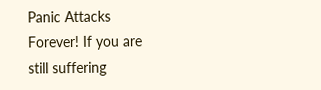Panic Attacks Forever! If you are still suffering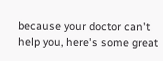because your doctor can't help you, here's some great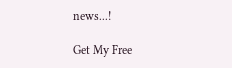news...!

Get My Free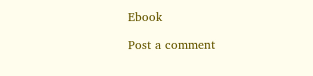Ebook

Post a comment